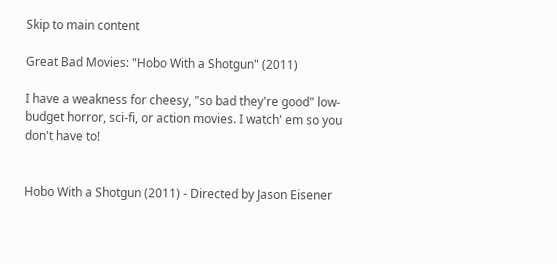Skip to main content

Great Bad Movies: "Hobo With a Shotgun" (2011)

I have a weakness for cheesy, "so bad they're good" low-budget horror, sci-fi, or action movies. I watch' em so you don't have to!


Hobo With a Shotgun (2011) - Directed by Jason Eisener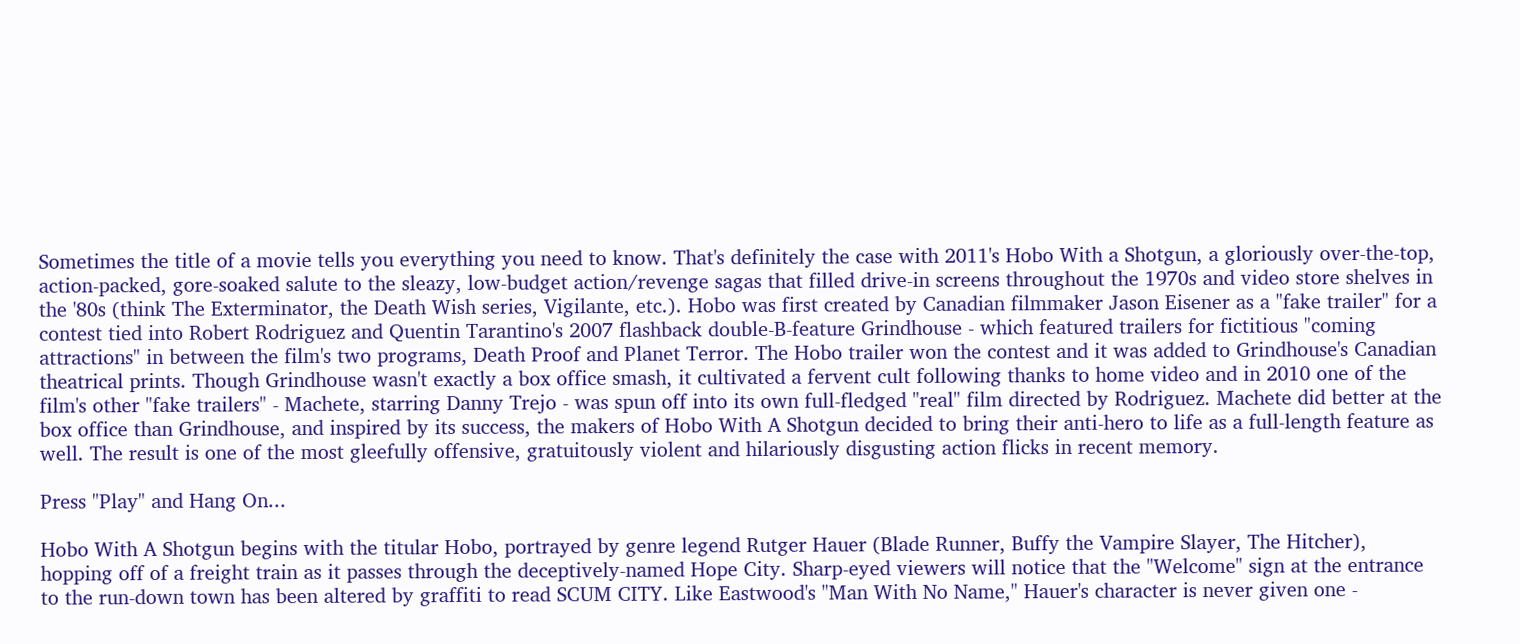Sometimes the title of a movie tells you everything you need to know. That's definitely the case with 2011's Hobo With a Shotgun, a gloriously over-the-top, action-packed, gore-soaked salute to the sleazy, low-budget action/revenge sagas that filled drive-in screens throughout the 1970s and video store shelves in the '80s (think The Exterminator, the Death Wish series, Vigilante, etc.). Hobo was first created by Canadian filmmaker Jason Eisener as a "fake trailer" for a contest tied into Robert Rodriguez and Quentin Tarantino's 2007 flashback double-B-feature Grindhouse - which featured trailers for fictitious "coming attractions" in between the film's two programs, Death Proof and Planet Terror. The Hobo trailer won the contest and it was added to Grindhouse's Canadian theatrical prints. Though Grindhouse wasn't exactly a box office smash, it cultivated a fervent cult following thanks to home video and in 2010 one of the film's other "fake trailers" - Machete, starring Danny Trejo - was spun off into its own full-fledged "real" film directed by Rodriguez. Machete did better at the box office than Grindhouse, and inspired by its success, the makers of Hobo With A Shotgun decided to bring their anti-hero to life as a full-length feature as well. The result is one of the most gleefully offensive, gratuitously violent and hilariously disgusting action flicks in recent memory.

Press "Play" and Hang On...

Hobo With A Shotgun begins with the titular Hobo, portrayed by genre legend Rutger Hauer (Blade Runner, Buffy the Vampire Slayer, The Hitcher), hopping off of a freight train as it passes through the deceptively-named Hope City. Sharp-eyed viewers will notice that the "Welcome" sign at the entrance to the run-down town has been altered by graffiti to read SCUM CITY. Like Eastwood's "Man With No Name," Hauer's character is never given one -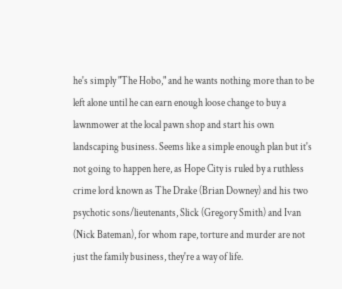he's simply "The Hobo," and he wants nothing more than to be left alone until he can earn enough loose change to buy a lawnmower at the local pawn shop and start his own landscaping business. Seems like a simple enough plan but it's not going to happen here, as Hope City is ruled by a ruthless crime lord known as The Drake (Brian Downey) and his two psychotic sons/lieutenants, Slick (Gregory Smith) and Ivan (Nick Bateman), for whom rape, torture and murder are not just the family business, they're a way of life.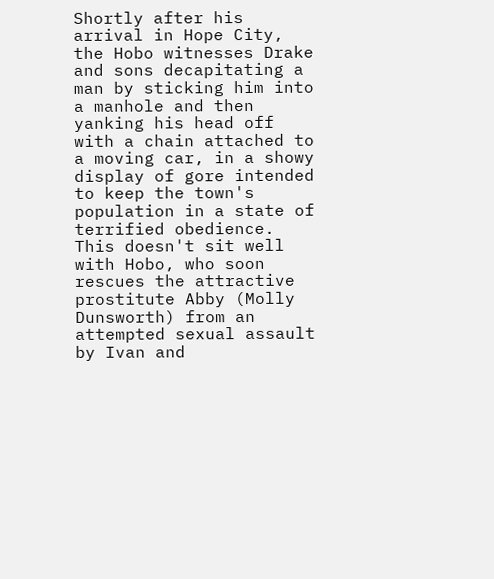Shortly after his arrival in Hope City, the Hobo witnesses Drake and sons decapitating a man by sticking him into a manhole and then yanking his head off with a chain attached to a moving car, in a showy display of gore intended to keep the town's population in a state of terrified obedience. This doesn't sit well with Hobo, who soon rescues the attractive prostitute Abby (Molly Dunsworth) from an attempted sexual assault by Ivan and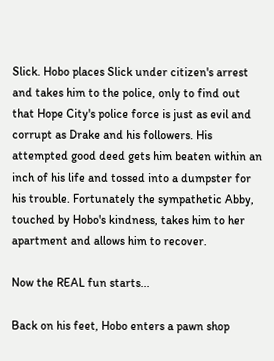Slick. Hobo places Slick under citizen's arrest and takes him to the police, only to find out that Hope City's police force is just as evil and corrupt as Drake and his followers. His attempted good deed gets him beaten within an inch of his life and tossed into a dumpster for his trouble. Fortunately the sympathetic Abby, touched by Hobo's kindness, takes him to her apartment and allows him to recover.

Now the REAL fun starts...

Back on his feet, Hobo enters a pawn shop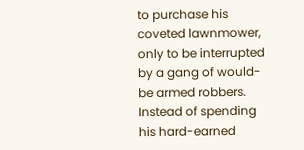to purchase his coveted lawnmower, only to be interrupted by a gang of would-be armed robbers. Instead of spending his hard-earned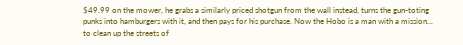$49.99 on the mower, he grabs a similarly priced shotgun from the wall instead, turns the gun-toting punks into hamburgers with it, and then pays for his purchase. Now the Hobo is a man with a mission... to clean up the streets of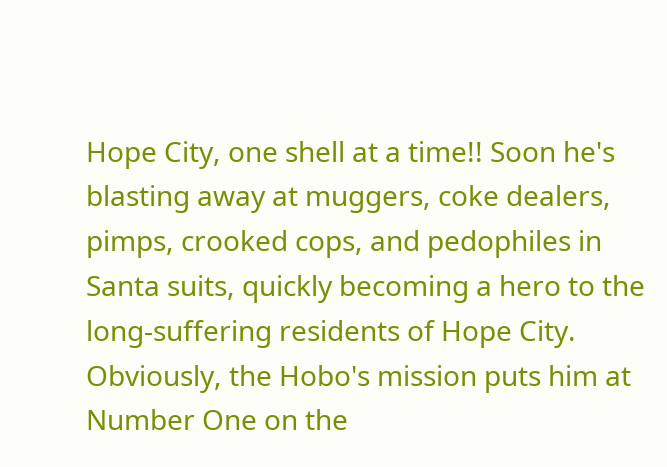Hope City, one shell at a time!! Soon he's blasting away at muggers, coke dealers, pimps, crooked cops, and pedophiles in Santa suits, quickly becoming a hero to the long-suffering residents of Hope City. Obviously, the Hobo's mission puts him at Number One on the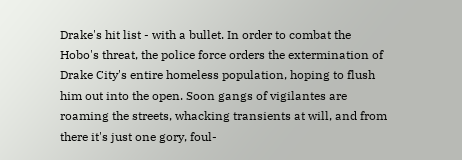Drake's hit list - with a bullet. In order to combat the Hobo's threat, the police force orders the extermination of Drake City's entire homeless population, hoping to flush him out into the open. Soon gangs of vigilantes are roaming the streets, whacking transients at will, and from there it's just one gory, foul-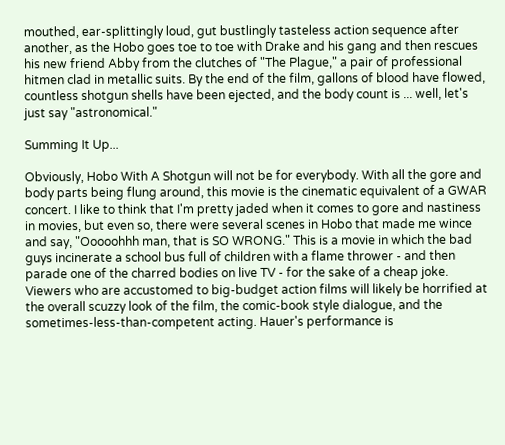mouthed, ear-splittingly loud, gut bustlingly tasteless action sequence after another, as the Hobo goes toe to toe with Drake and his gang and then rescues his new friend Abby from the clutches of "The Plague," a pair of professional hitmen clad in metallic suits. By the end of the film, gallons of blood have flowed, countless shotgun shells have been ejected, and the body count is ... well, let's just say "astronomical."

Summing It Up...

Obviously, Hobo With A Shotgun will not be for everybody. With all the gore and body parts being flung around, this movie is the cinematic equivalent of a GWAR concert. I like to think that I'm pretty jaded when it comes to gore and nastiness in movies, but even so, there were several scenes in Hobo that made me wince and say, "Ooooohhh man, that is SO WRONG." This is a movie in which the bad guys incinerate a school bus full of children with a flame thrower - and then parade one of the charred bodies on live TV - for the sake of a cheap joke. Viewers who are accustomed to big-budget action films will likely be horrified at the overall scuzzy look of the film, the comic-book style dialogue, and the sometimes-less-than-competent acting. Hauer's performance is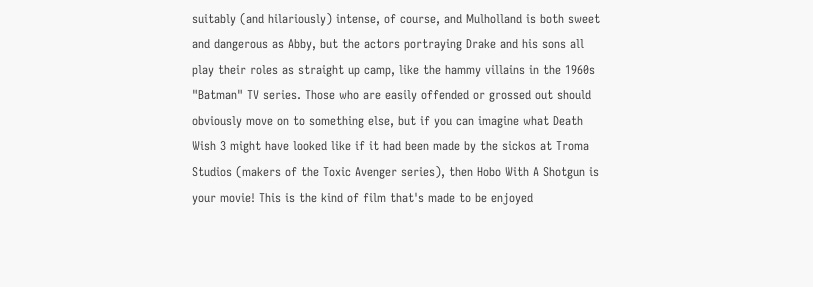suitably (and hilariously) intense, of course, and Mulholland is both sweet and dangerous as Abby, but the actors portraying Drake and his sons all play their roles as straight up camp, like the hammy villains in the 1960s "Batman" TV series. Those who are easily offended or grossed out should obviously move on to something else, but if you can imagine what Death Wish 3 might have looked like if it had been made by the sickos at Troma Studios (makers of the Toxic Avenger series), then Hobo With A Shotgun is your movie! This is the kind of film that's made to be enjoyed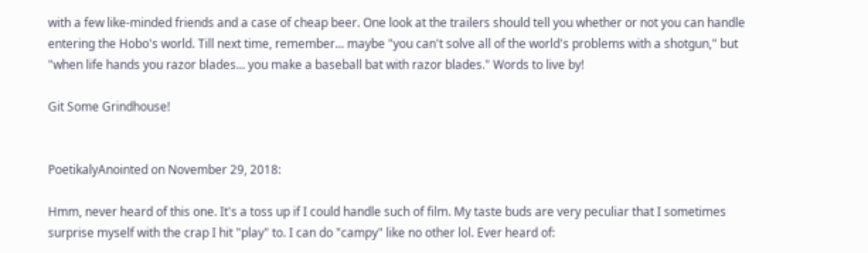with a few like-minded friends and a case of cheap beer. One look at the trailers should tell you whether or not you can handle entering the Hobo's world. Till next time, remember... maybe "you can't solve all of the world's problems with a shotgun," but "when life hands you razor blades... you make a baseball bat with razor blades." Words to live by!

Git Some Grindhouse!


PoetikalyAnointed on November 29, 2018:

Hmm, never heard of this one. It's a toss up if I could handle such of film. My taste buds are very peculiar that I sometimes surprise myself with the crap I hit "play" to. I can do "campy" like no other lol. Ever heard of: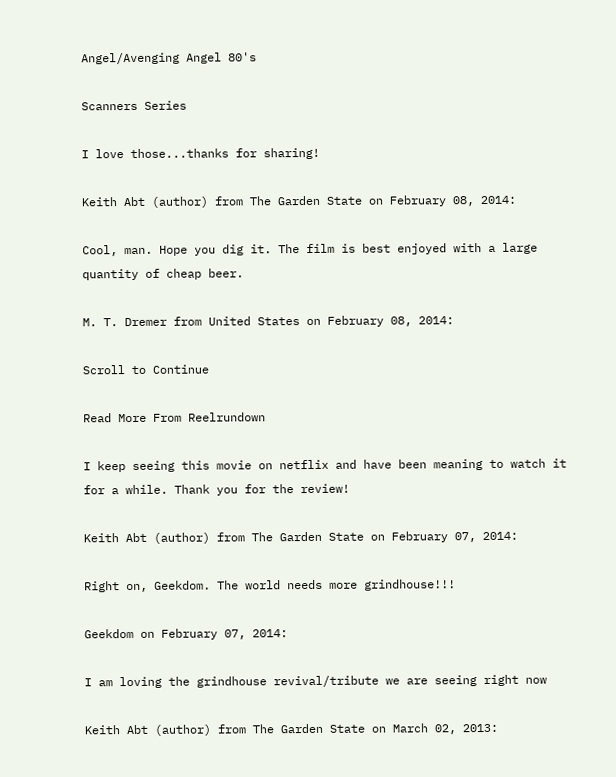Angel/Avenging Angel 80's

Scanners Series

I love those...thanks for sharing!

Keith Abt (author) from The Garden State on February 08, 2014:

Cool, man. Hope you dig it. The film is best enjoyed with a large quantity of cheap beer.

M. T. Dremer from United States on February 08, 2014:

Scroll to Continue

Read More From Reelrundown

I keep seeing this movie on netflix and have been meaning to watch it for a while. Thank you for the review!

Keith Abt (author) from The Garden State on February 07, 2014:

Right on, Geekdom. The world needs more grindhouse!!!

Geekdom on February 07, 2014:

I am loving the grindhouse revival/tribute we are seeing right now

Keith Abt (author) from The Garden State on March 02, 2013: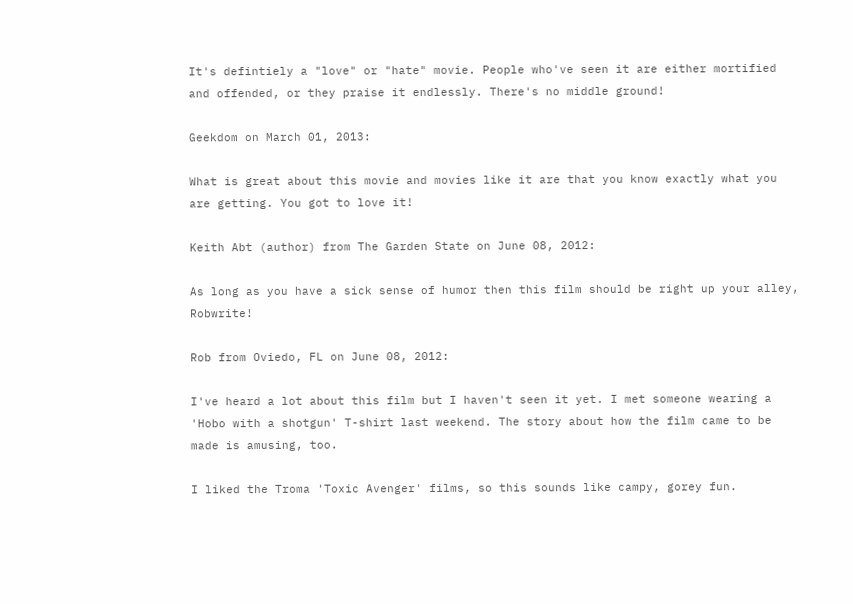It's defintiely a "love" or "hate" movie. People who've seen it are either mortified and offended, or they praise it endlessly. There's no middle ground!

Geekdom on March 01, 2013:

What is great about this movie and movies like it are that you know exactly what you are getting. You got to love it!

Keith Abt (author) from The Garden State on June 08, 2012:

As long as you have a sick sense of humor then this film should be right up your alley, Robwrite!

Rob from Oviedo, FL on June 08, 2012:

I've heard a lot about this film but I haven't seen it yet. I met someone wearing a 'Hobo with a shotgun' T-shirt last weekend. The story about how the film came to be made is amusing, too.

I liked the Troma 'Toxic Avenger' films, so this sounds like campy, gorey fun.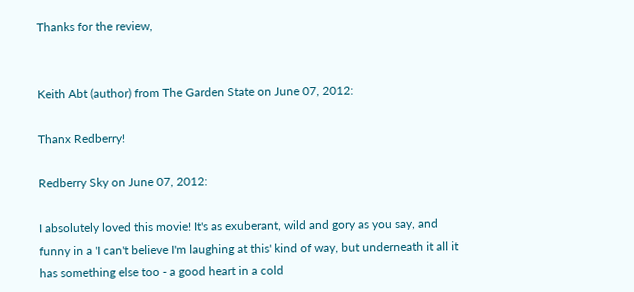Thanks for the review,


Keith Abt (author) from The Garden State on June 07, 2012:

Thanx Redberry!

Redberry Sky on June 07, 2012:

I absolutely loved this movie! It's as exuberant, wild and gory as you say, and funny in a 'I can't believe I'm laughing at this' kind of way, but underneath it all it has something else too - a good heart in a cold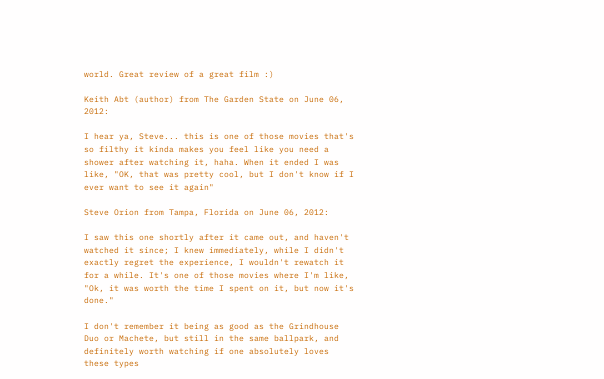world. Great review of a great film :)

Keith Abt (author) from The Garden State on June 06, 2012:

I hear ya, Steve... this is one of those movies that's so filthy it kinda makes you feel like you need a shower after watching it, haha. When it ended I was like, "OK, that was pretty cool, but I don't know if I ever want to see it again"

Steve Orion from Tampa, Florida on June 06, 2012:

I saw this one shortly after it came out, and haven't watched it since; I knew immediately, while I didn't exactly regret the experience, I wouldn't rewatch it for a while. It's one of those movies where I'm like, "Ok, it was worth the time I spent on it, but now it's done."

I don't remember it being as good as the Grindhouse Duo or Machete, but still in the same ballpark, and definitely worth watching if one absolutely loves these types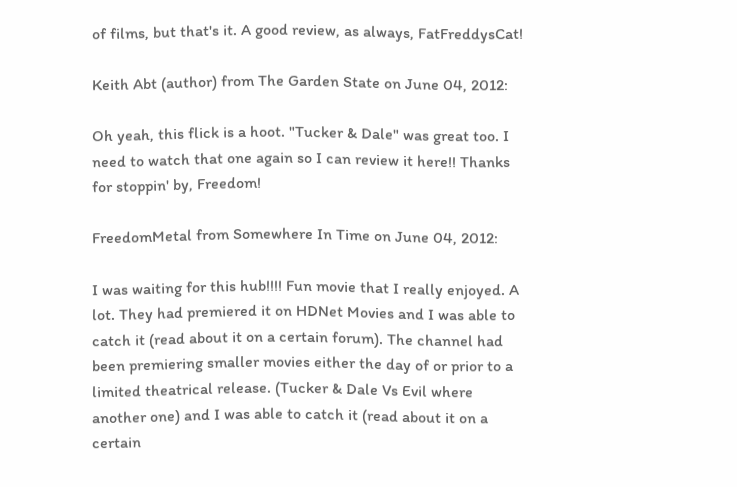of films, but that's it. A good review, as always, FatFreddysCat!

Keith Abt (author) from The Garden State on June 04, 2012:

Oh yeah, this flick is a hoot. "Tucker & Dale" was great too. I need to watch that one again so I can review it here!! Thanks for stoppin' by, Freedom!

FreedomMetal from Somewhere In Time on June 04, 2012:

I was waiting for this hub!!!! Fun movie that I really enjoyed. A lot. They had premiered it on HDNet Movies and I was able to catch it (read about it on a certain forum). The channel had been premiering smaller movies either the day of or prior to a limited theatrical release. (Tucker & Dale Vs Evil where another one) and I was able to catch it (read about it on a certain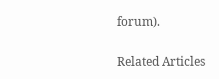forum).

Related Articles